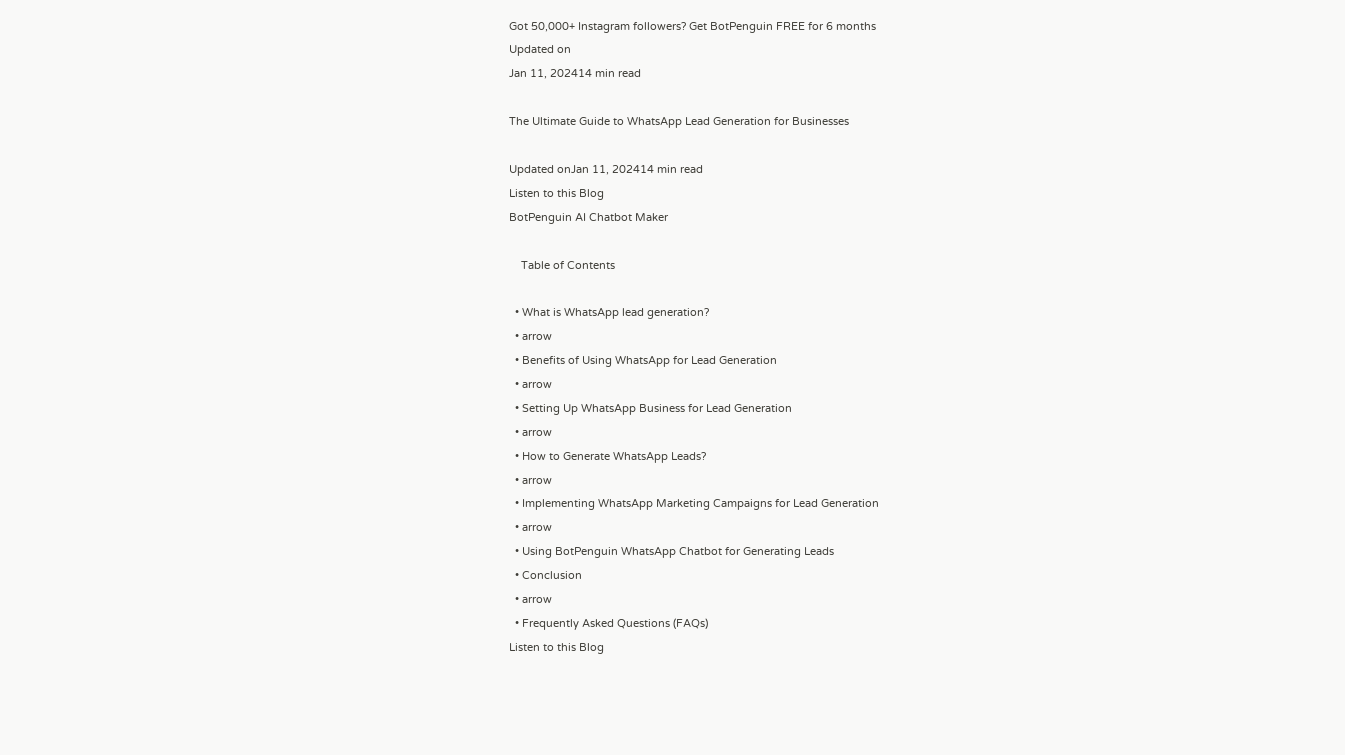Got 50,000+ Instagram followers? Get BotPenguin FREE for 6 months
Updated on
Jan 11, 202414 min read

The Ultimate Guide to WhatsApp Lead Generation for Businesses

Updated onJan 11, 202414 min read
Listen to this Blog
BotPenguin AI Chatbot Maker

    Table of Contents

  • What is WhatsApp lead generation?
  • arrow
  • Benefits of Using WhatsApp for Lead Generation
  • arrow
  • Setting Up WhatsApp Business for Lead Generation
  • arrow
  • How to Generate WhatsApp Leads?
  • arrow
  • Implementing WhatsApp Marketing Campaigns for Lead Generation
  • arrow
  • Using BotPenguin WhatsApp Chatbot for Generating Leads
  • Conclusion
  • arrow
  • Frequently Asked Questions (FAQs)
Listen to this Blog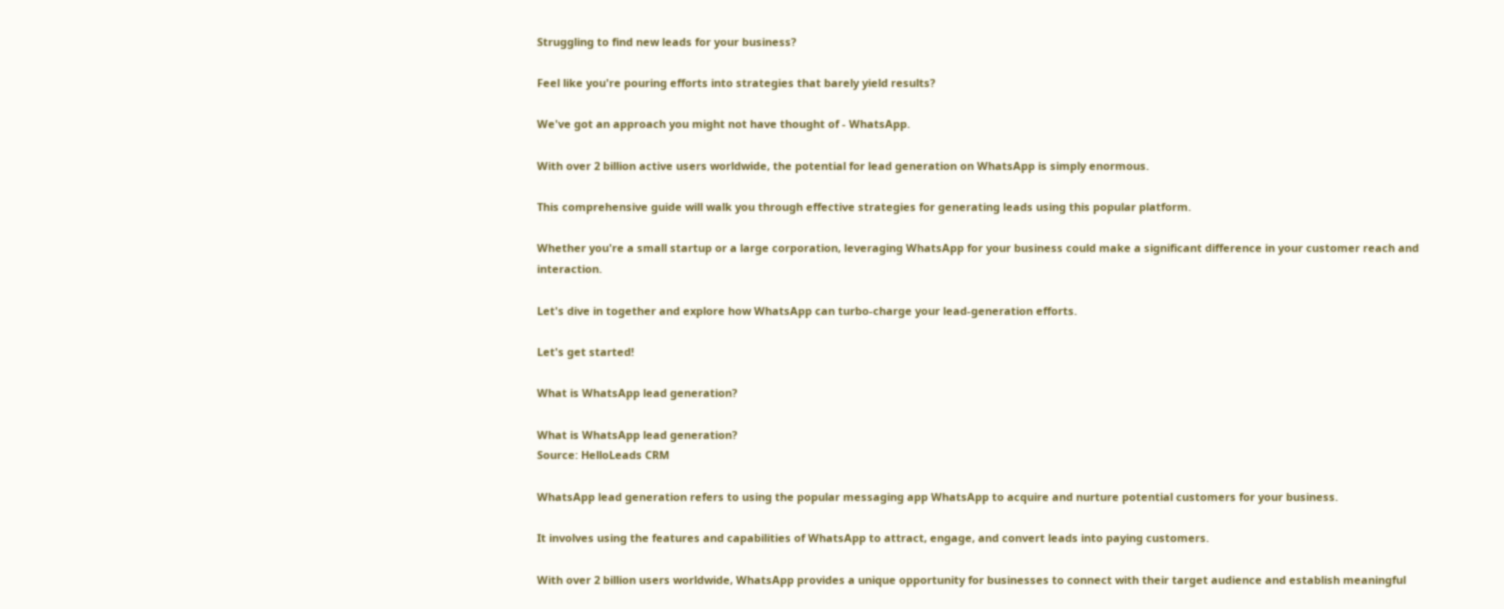Struggling to find new leads for your business?

Feel like you're pouring efforts into strategies that barely yield results?

We've got an approach you might not have thought of - WhatsApp.

With over 2 billion active users worldwide, the potential for lead generation on WhatsApp is simply enormous.

This comprehensive guide will walk you through effective strategies for generating leads using this popular platform.

Whether you're a small startup or a large corporation, leveraging WhatsApp for your business could make a significant difference in your customer reach and interaction.

Let's dive in together and explore how WhatsApp can turbo-charge your lead-generation efforts.

Let's get started!

What is WhatsApp lead generation?

What is WhatsApp lead generation?
Source: HelloLeads CRM

WhatsApp lead generation refers to using the popular messaging app WhatsApp to acquire and nurture potential customers for your business.

It involves using the features and capabilities of WhatsApp to attract, engage, and convert leads into paying customers.

With over 2 billion users worldwide, WhatsApp provides a unique opportunity for businesses to connect with their target audience and establish meaningful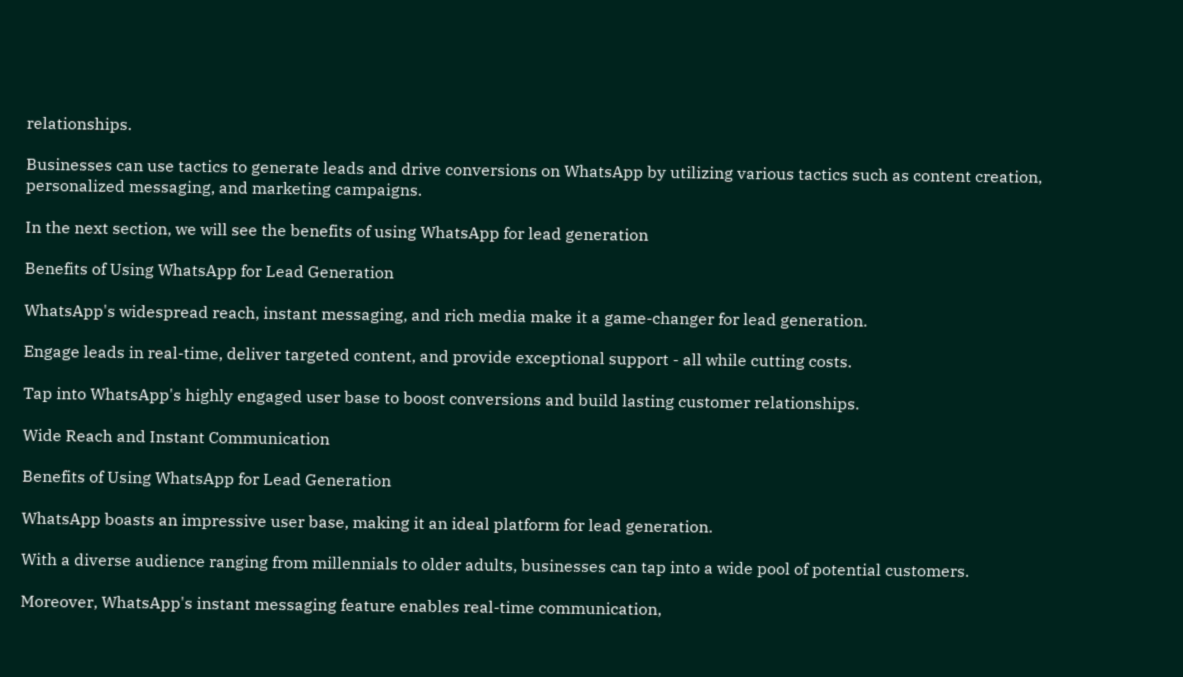relationships.

Businesses can use tactics to generate leads and drive conversions on WhatsApp by utilizing various tactics such as content creation, personalized messaging, and marketing campaigns.

In the next section, we will see the benefits of using WhatsApp for lead generation

Benefits of Using WhatsApp for Lead Generation

WhatsApp's widespread reach, instant messaging, and rich media make it a game-changer for lead generation.

Engage leads in real-time, deliver targeted content, and provide exceptional support - all while cutting costs.

Tap into WhatsApp's highly engaged user base to boost conversions and build lasting customer relationships.

Wide Reach and Instant Communication

Benefits of Using WhatsApp for Lead Generation

WhatsApp boasts an impressive user base, making it an ideal platform for lead generation.

With a diverse audience ranging from millennials to older adults, businesses can tap into a wide pool of potential customers.

Moreover, WhatsApp's instant messaging feature enables real-time communication,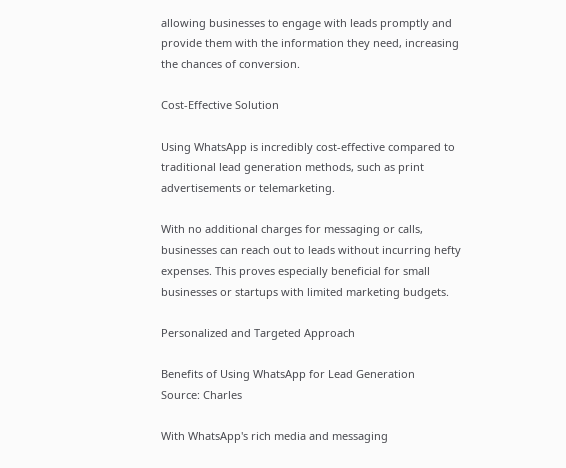allowing businesses to engage with leads promptly and provide them with the information they need, increasing the chances of conversion.

Cost-Effective Solution

Using WhatsApp is incredibly cost-effective compared to traditional lead generation methods, such as print advertisements or telemarketing.

With no additional charges for messaging or calls, businesses can reach out to leads without incurring hefty expenses. This proves especially beneficial for small businesses or startups with limited marketing budgets.

Personalized and Targeted Approach

Benefits of Using WhatsApp for Lead Generation
Source: Charles

With WhatsApp's rich media and messaging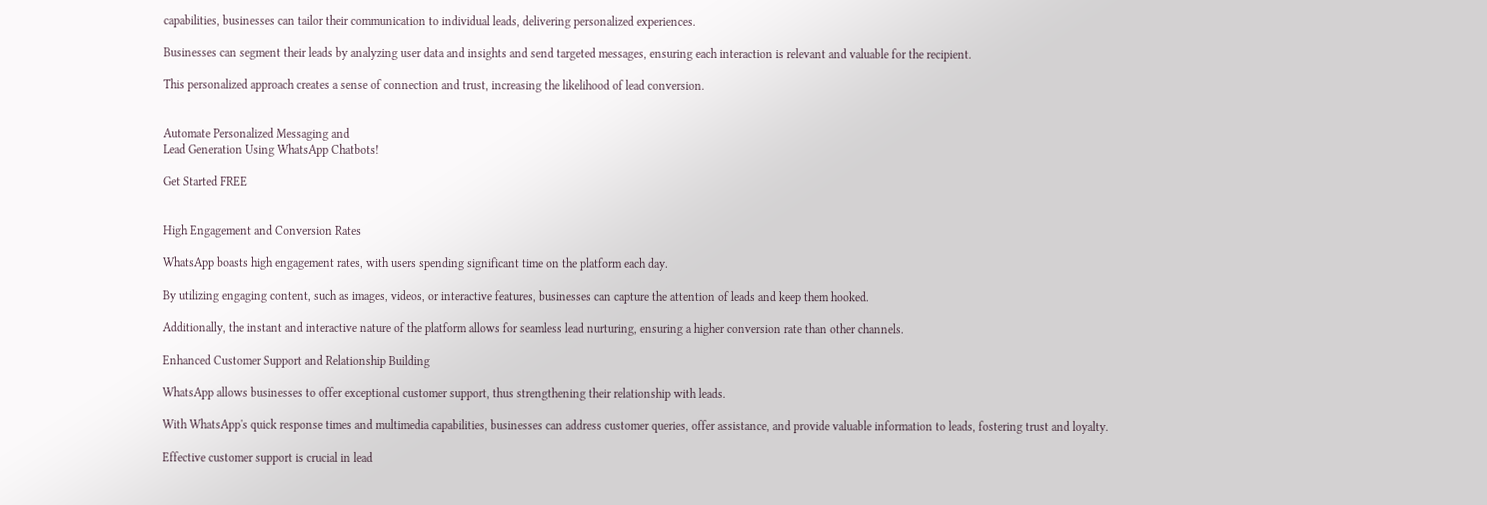capabilities, businesses can tailor their communication to individual leads, delivering personalized experiences.

Businesses can segment their leads by analyzing user data and insights and send targeted messages, ensuring each interaction is relevant and valuable for the recipient.

This personalized approach creates a sense of connection and trust, increasing the likelihood of lead conversion.


Automate Personalized Messaging and
Lead Generation Using WhatsApp Chatbots!

Get Started FREE


High Engagement and Conversion Rates

WhatsApp boasts high engagement rates, with users spending significant time on the platform each day.

By utilizing engaging content, such as images, videos, or interactive features, businesses can capture the attention of leads and keep them hooked.

Additionally, the instant and interactive nature of the platform allows for seamless lead nurturing, ensuring a higher conversion rate than other channels.

Enhanced Customer Support and Relationship Building

WhatsApp allows businesses to offer exceptional customer support, thus strengthening their relationship with leads.

With WhatsApp's quick response times and multimedia capabilities, businesses can address customer queries, offer assistance, and provide valuable information to leads, fostering trust and loyalty.

Effective customer support is crucial in lead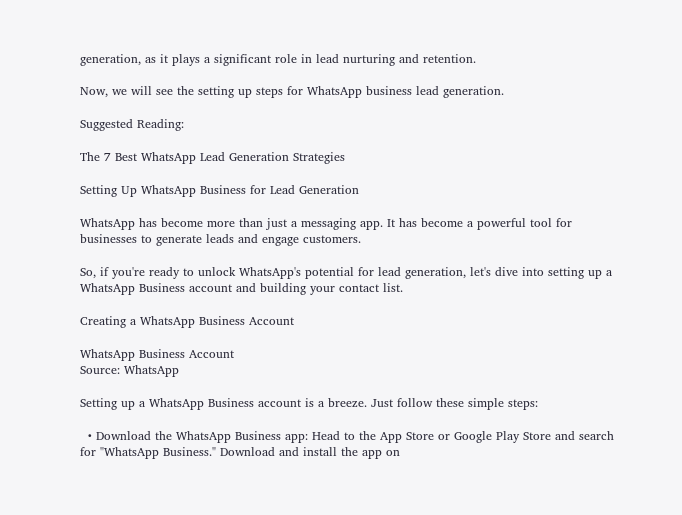generation, as it plays a significant role in lead nurturing and retention.

Now, we will see the setting up steps for WhatsApp business lead generation.

Suggested Reading:

The 7 Best WhatsApp Lead Generation Strategies

Setting Up WhatsApp Business for Lead Generation

WhatsApp has become more than just a messaging app. It has become a powerful tool for businesses to generate leads and engage customers.

So, if you're ready to unlock WhatsApp's potential for lead generation, let's dive into setting up a WhatsApp Business account and building your contact list.

Creating a WhatsApp Business Account

WhatsApp Business Account
Source: WhatsApp

Setting up a WhatsApp Business account is a breeze. Just follow these simple steps:

  • Download the WhatsApp Business app: Head to the App Store or Google Play Store and search for "WhatsApp Business." Download and install the app on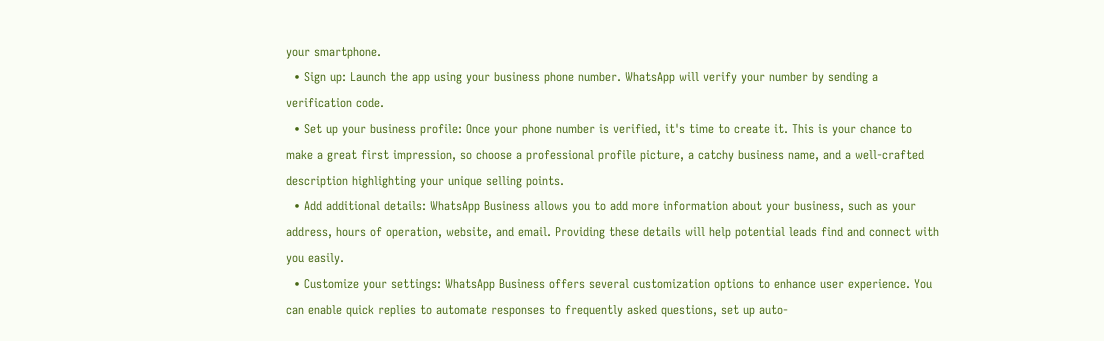your smartphone.
  • Sign up: Launch the app using your business phone number. WhatsApp will verify your number by sending a verification code.
  • Set up your business profile: Once your phone number is verified, it's time to create it. This is your chance to make a great first impression, so choose a professional profile picture, a catchy business name, and a well-crafted description highlighting your unique selling points.
  • Add additional details: WhatsApp Business allows you to add more information about your business, such as your address, hours of operation, website, and email. Providing these details will help potential leads find and connect with you easily.
  • Customize your settings: WhatsApp Business offers several customization options to enhance user experience. You can enable quick replies to automate responses to frequently asked questions, set up auto-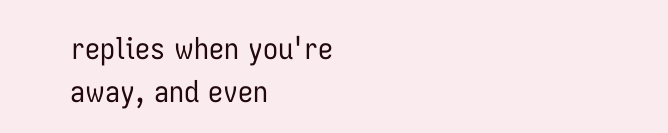replies when you're away, and even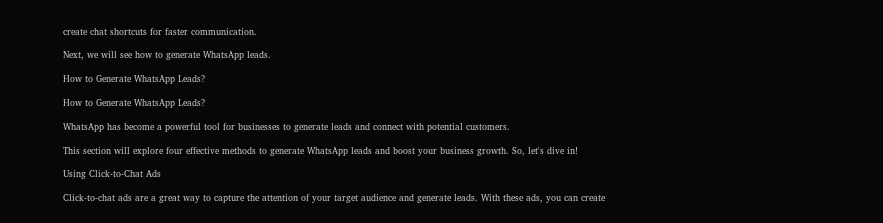create chat shortcuts for faster communication.

Next, we will see how to generate WhatsApp leads.

How to Generate WhatsApp Leads?

How to Generate WhatsApp Leads?

WhatsApp has become a powerful tool for businesses to generate leads and connect with potential customers.

This section will explore four effective methods to generate WhatsApp leads and boost your business growth. So, let's dive in!

Using Click-to-Chat Ads

Click-to-chat ads are a great way to capture the attention of your target audience and generate leads. With these ads, you can create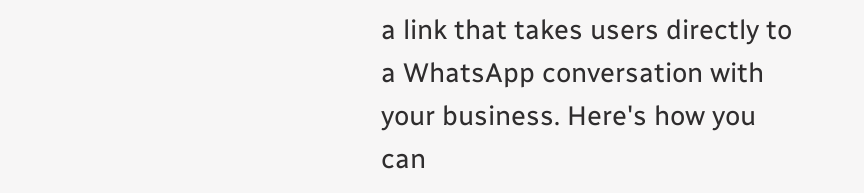a link that takes users directly to a WhatsApp conversation with your business. Here's how you can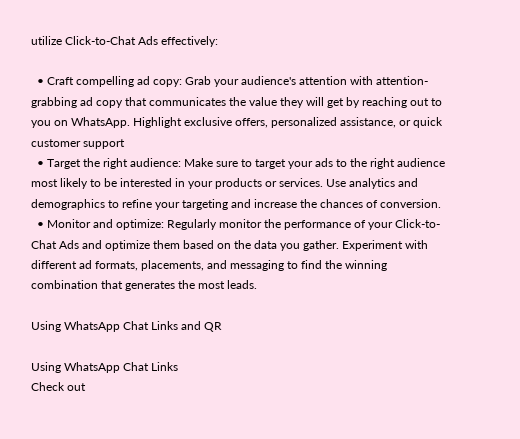utilize Click-to-Chat Ads effectively:

  • Craft compelling ad copy: Grab your audience's attention with attention-grabbing ad copy that communicates the value they will get by reaching out to you on WhatsApp. Highlight exclusive offers, personalized assistance, or quick customer support
  • Target the right audience: Make sure to target your ads to the right audience most likely to be interested in your products or services. Use analytics and demographics to refine your targeting and increase the chances of conversion.
  • Monitor and optimize: Regularly monitor the performance of your Click-to-Chat Ads and optimize them based on the data you gather. Experiment with different ad formats, placements, and messaging to find the winning combination that generates the most leads.

Using WhatsApp Chat Links and QR

Using WhatsApp Chat Links
Check out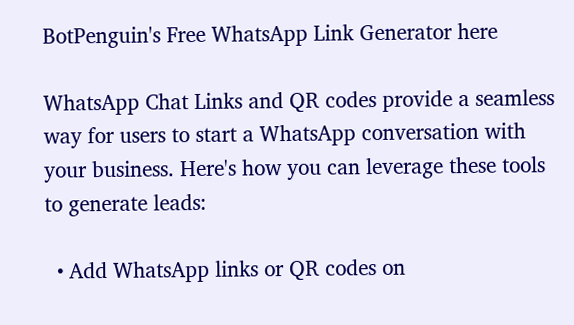BotPenguin's Free WhatsApp Link Generator here

WhatsApp Chat Links and QR codes provide a seamless way for users to start a WhatsApp conversation with your business. Here's how you can leverage these tools to generate leads:

  • Add WhatsApp links or QR codes on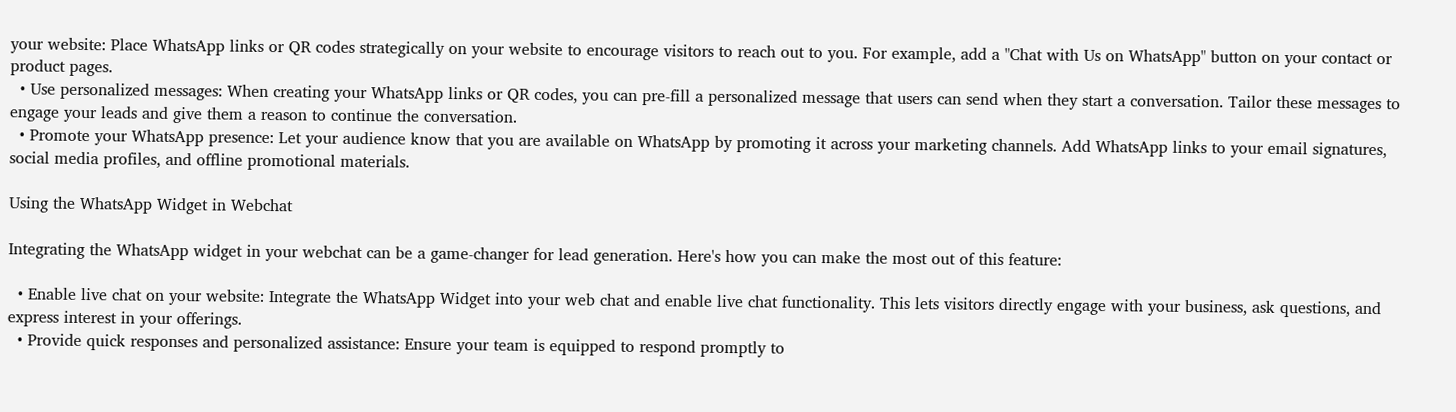your website: Place WhatsApp links or QR codes strategically on your website to encourage visitors to reach out to you. For example, add a "Chat with Us on WhatsApp" button on your contact or product pages.
  • Use personalized messages: When creating your WhatsApp links or QR codes, you can pre-fill a personalized message that users can send when they start a conversation. Tailor these messages to engage your leads and give them a reason to continue the conversation.
  • Promote your WhatsApp presence: Let your audience know that you are available on WhatsApp by promoting it across your marketing channels. Add WhatsApp links to your email signatures, social media profiles, and offline promotional materials.

Using the WhatsApp Widget in Webchat

Integrating the WhatsApp widget in your webchat can be a game-changer for lead generation. Here's how you can make the most out of this feature:

  • Enable live chat on your website: Integrate the WhatsApp Widget into your web chat and enable live chat functionality. This lets visitors directly engage with your business, ask questions, and express interest in your offerings.
  • Provide quick responses and personalized assistance: Ensure your team is equipped to respond promptly to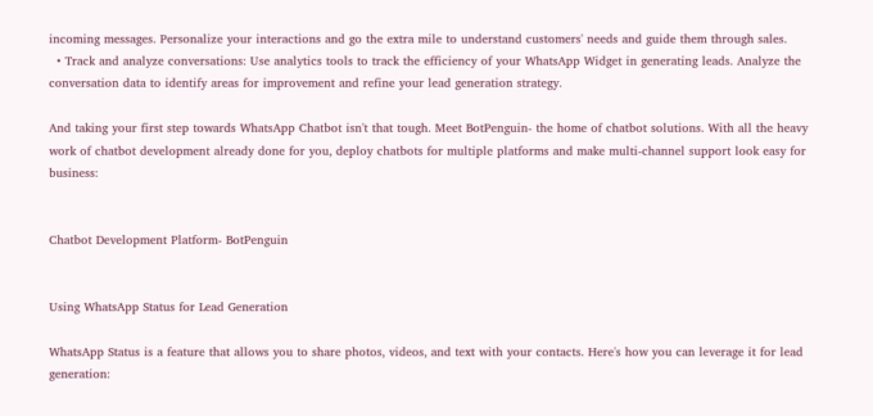incoming messages. Personalize your interactions and go the extra mile to understand customers' needs and guide them through sales.
  • Track and analyze conversations: Use analytics tools to track the efficiency of your WhatsApp Widget in generating leads. Analyze the conversation data to identify areas for improvement and refine your lead generation strategy.

And taking your first step towards WhatsApp Chatbot isn't that tough. Meet BotPenguin- the home of chatbot solutions. With all the heavy work of chatbot development already done for you, deploy chatbots for multiple platforms and make multi-channel support look easy for business:


Chatbot Development Platform- BotPenguin


Using WhatsApp Status for Lead Generation

WhatsApp Status is a feature that allows you to share photos, videos, and text with your contacts. Here's how you can leverage it for lead generation: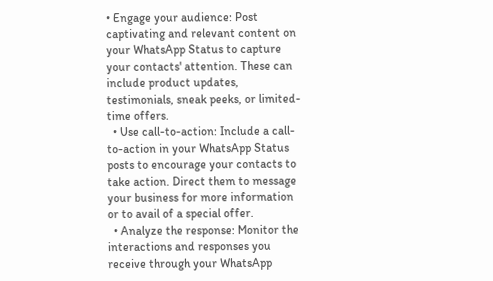• Engage your audience: Post captivating and relevant content on your WhatsApp Status to capture your contacts' attention. These can include product updates, testimonials, sneak peeks, or limited-time offers.
  • Use call-to-action: Include a call-to-action in your WhatsApp Status posts to encourage your contacts to take action. Direct them to message your business for more information or to avail of a special offer.
  • Analyze the response: Monitor the interactions and responses you receive through your WhatsApp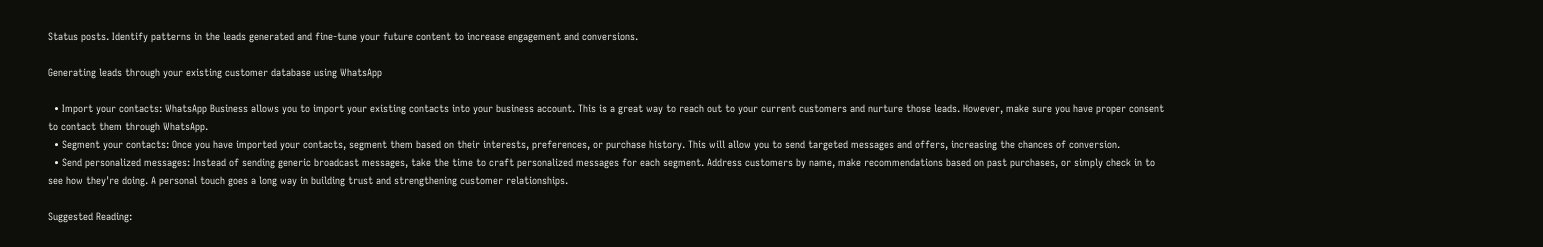Status posts. Identify patterns in the leads generated and fine-tune your future content to increase engagement and conversions.

Generating leads through your existing customer database using WhatsApp

  • Import your contacts: WhatsApp Business allows you to import your existing contacts into your business account. This is a great way to reach out to your current customers and nurture those leads. However, make sure you have proper consent to contact them through WhatsApp.
  • Segment your contacts: Once you have imported your contacts, segment them based on their interests, preferences, or purchase history. This will allow you to send targeted messages and offers, increasing the chances of conversion.
  • Send personalized messages: Instead of sending generic broadcast messages, take the time to craft personalized messages for each segment. Address customers by name, make recommendations based on past purchases, or simply check in to see how they're doing. A personal touch goes a long way in building trust and strengthening customer relationships.

Suggested Reading: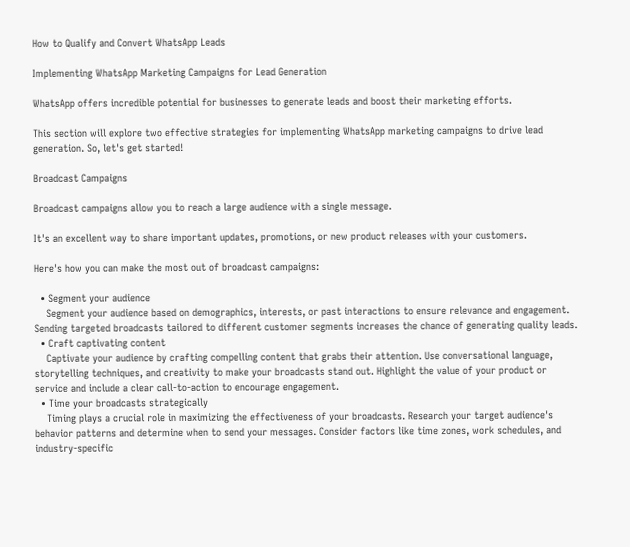How to Qualify and Convert WhatsApp Leads

Implementing WhatsApp Marketing Campaigns for Lead Generation

WhatsApp offers incredible potential for businesses to generate leads and boost their marketing efforts.

This section will explore two effective strategies for implementing WhatsApp marketing campaigns to drive lead generation. So, let's get started!

Broadcast Campaigns

Broadcast campaigns allow you to reach a large audience with a single message.

It's an excellent way to share important updates, promotions, or new product releases with your customers.

Here's how you can make the most out of broadcast campaigns:

  • Segment your audience
    Segment your audience based on demographics, interests, or past interactions to ensure relevance and engagement. Sending targeted broadcasts tailored to different customer segments increases the chance of generating quality leads.
  • Craft captivating content
    Captivate your audience by crafting compelling content that grabs their attention. Use conversational language, storytelling techniques, and creativity to make your broadcasts stand out. Highlight the value of your product or service and include a clear call-to-action to encourage engagement.
  • Time your broadcasts strategically
    Timing plays a crucial role in maximizing the effectiveness of your broadcasts. Research your target audience's behavior patterns and determine when to send your messages. Consider factors like time zones, work schedules, and industry-specific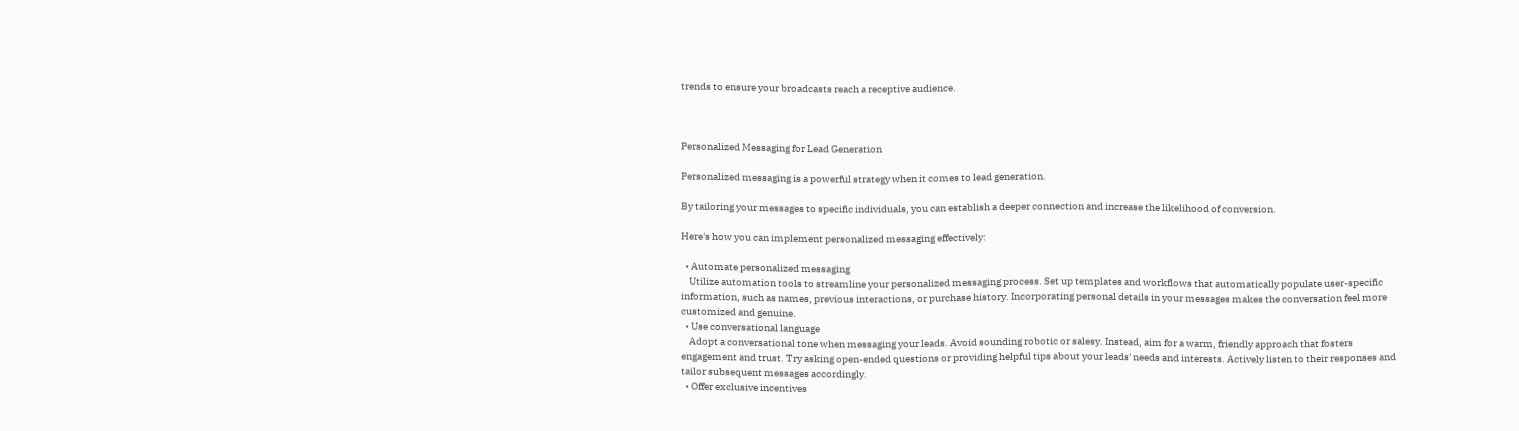trends to ensure your broadcasts reach a receptive audience.



Personalized Messaging for Lead Generation

Personalized messaging is a powerful strategy when it comes to lead generation.

By tailoring your messages to specific individuals, you can establish a deeper connection and increase the likelihood of conversion.

Here's how you can implement personalized messaging effectively:

  • Automate personalized messaging
    Utilize automation tools to streamline your personalized messaging process. Set up templates and workflows that automatically populate user-specific information, such as names, previous interactions, or purchase history. Incorporating personal details in your messages makes the conversation feel more customized and genuine.
  • Use conversational language
    Adopt a conversational tone when messaging your leads. Avoid sounding robotic or salesy. Instead, aim for a warm, friendly approach that fosters engagement and trust. Try asking open-ended questions or providing helpful tips about your leads' needs and interests. Actively listen to their responses and tailor subsequent messages accordingly.
  • Offer exclusive incentives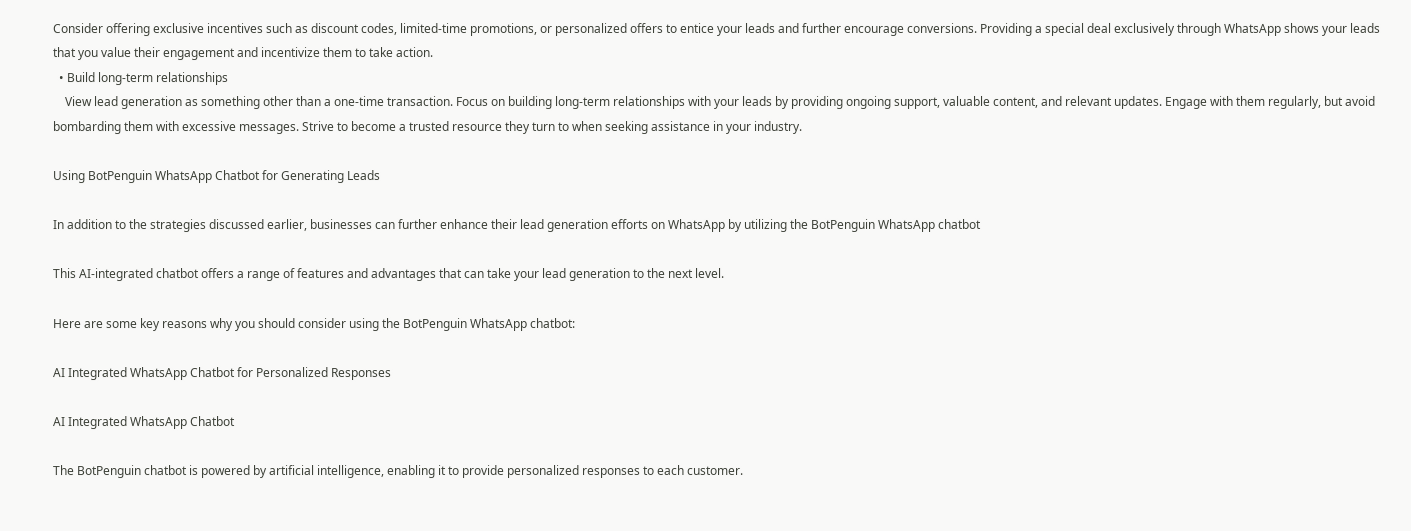Consider offering exclusive incentives such as discount codes, limited-time promotions, or personalized offers to entice your leads and further encourage conversions. Providing a special deal exclusively through WhatsApp shows your leads that you value their engagement and incentivize them to take action.
  • Build long-term relationships
    View lead generation as something other than a one-time transaction. Focus on building long-term relationships with your leads by providing ongoing support, valuable content, and relevant updates. Engage with them regularly, but avoid bombarding them with excessive messages. Strive to become a trusted resource they turn to when seeking assistance in your industry.

Using BotPenguin WhatsApp Chatbot for Generating Leads

In addition to the strategies discussed earlier, businesses can further enhance their lead generation efforts on WhatsApp by utilizing the BotPenguin WhatsApp chatbot

This AI-integrated chatbot offers a range of features and advantages that can take your lead generation to the next level.

Here are some key reasons why you should consider using the BotPenguin WhatsApp chatbot:

AI Integrated WhatsApp Chatbot for Personalized Responses

AI Integrated WhatsApp Chatbot

The BotPenguin chatbot is powered by artificial intelligence, enabling it to provide personalized responses to each customer.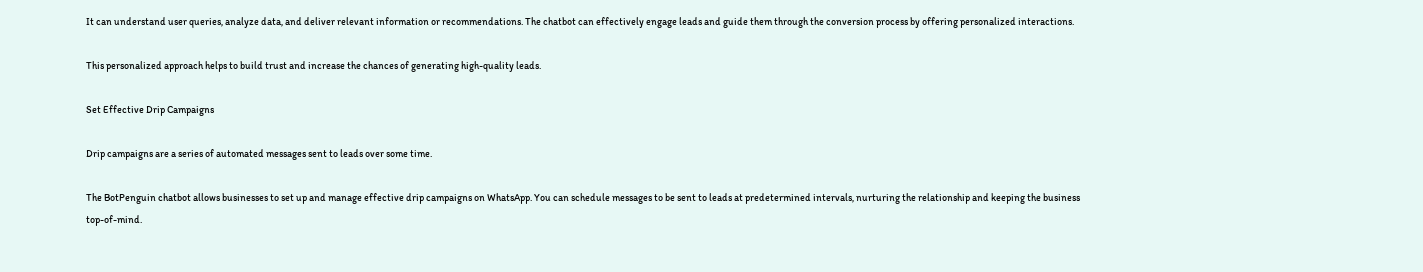It can understand user queries, analyze data, and deliver relevant information or recommendations. The chatbot can effectively engage leads and guide them through the conversion process by offering personalized interactions.

This personalized approach helps to build trust and increase the chances of generating high-quality leads.

Set Effective Drip Campaigns

Drip campaigns are a series of automated messages sent to leads over some time.

The BotPenguin chatbot allows businesses to set up and manage effective drip campaigns on WhatsApp. You can schedule messages to be sent to leads at predetermined intervals, nurturing the relationship and keeping the business top-of-mind.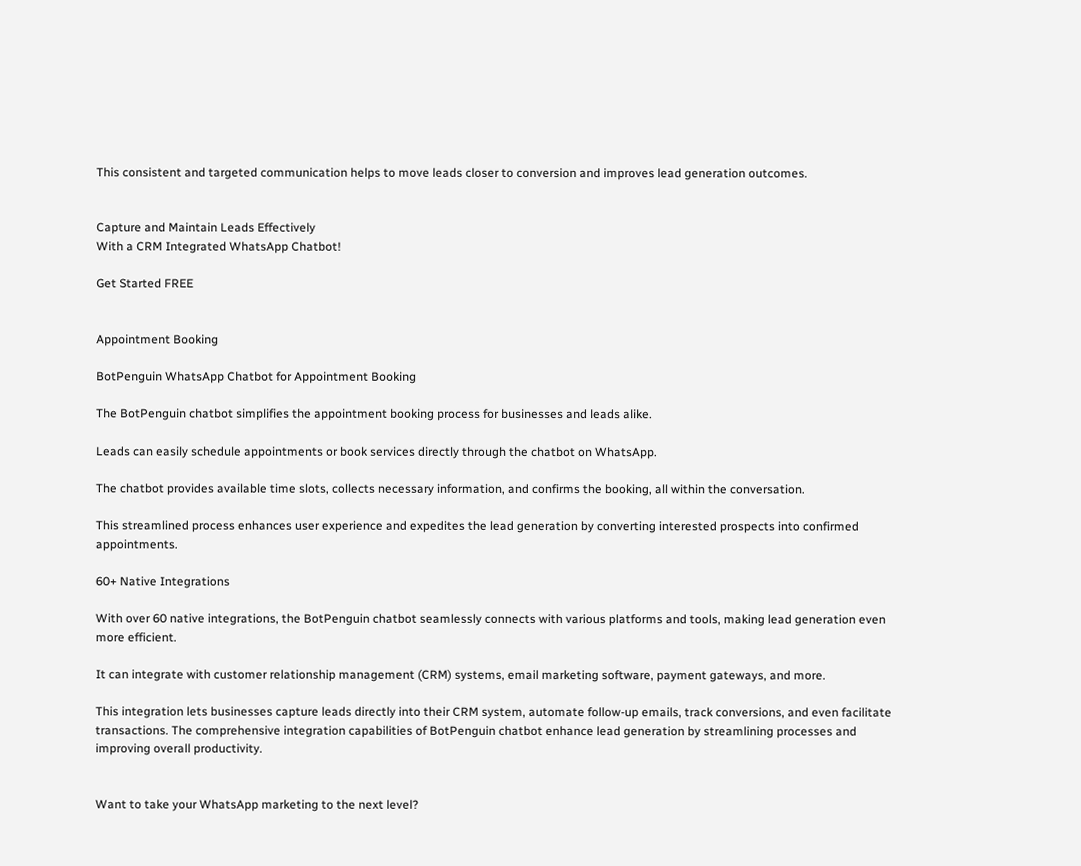This consistent and targeted communication helps to move leads closer to conversion and improves lead generation outcomes.


Capture and Maintain Leads Effectively
With a CRM Integrated WhatsApp Chatbot!

Get Started FREE


Appointment Booking

BotPenguin WhatsApp Chatbot for Appointment Booking

The BotPenguin chatbot simplifies the appointment booking process for businesses and leads alike.

Leads can easily schedule appointments or book services directly through the chatbot on WhatsApp.

The chatbot provides available time slots, collects necessary information, and confirms the booking, all within the conversation.

This streamlined process enhances user experience and expedites the lead generation by converting interested prospects into confirmed appointments.

60+ Native Integrations

With over 60 native integrations, the BotPenguin chatbot seamlessly connects with various platforms and tools, making lead generation even more efficient.

It can integrate with customer relationship management (CRM) systems, email marketing software, payment gateways, and more.

This integration lets businesses capture leads directly into their CRM system, automate follow-up emails, track conversions, and even facilitate transactions. The comprehensive integration capabilities of BotPenguin chatbot enhance lead generation by streamlining processes and improving overall productivity.


Want to take your WhatsApp marketing to the next level?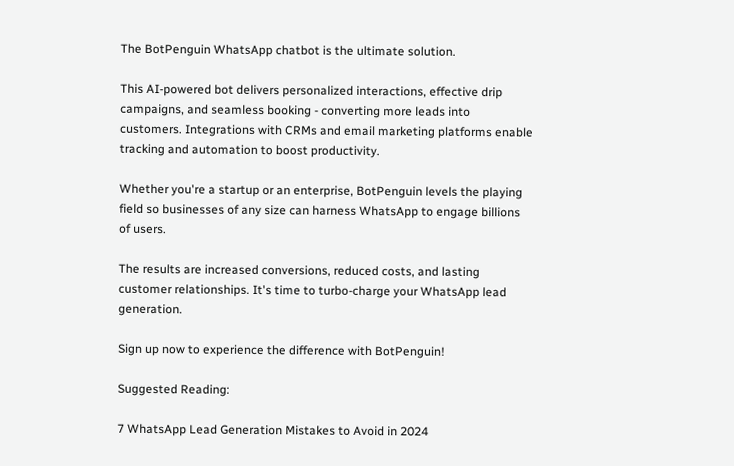The BotPenguin WhatsApp chatbot is the ultimate solution.

This AI-powered bot delivers personalized interactions, effective drip campaigns, and seamless booking - converting more leads into customers. Integrations with CRMs and email marketing platforms enable tracking and automation to boost productivity.

Whether you're a startup or an enterprise, BotPenguin levels the playing field so businesses of any size can harness WhatsApp to engage billions of users.

The results are increased conversions, reduced costs, and lasting customer relationships. It's time to turbo-charge your WhatsApp lead generation.

Sign up now to experience the difference with BotPenguin!

Suggested Reading:

7 WhatsApp Lead Generation Mistakes to Avoid in 2024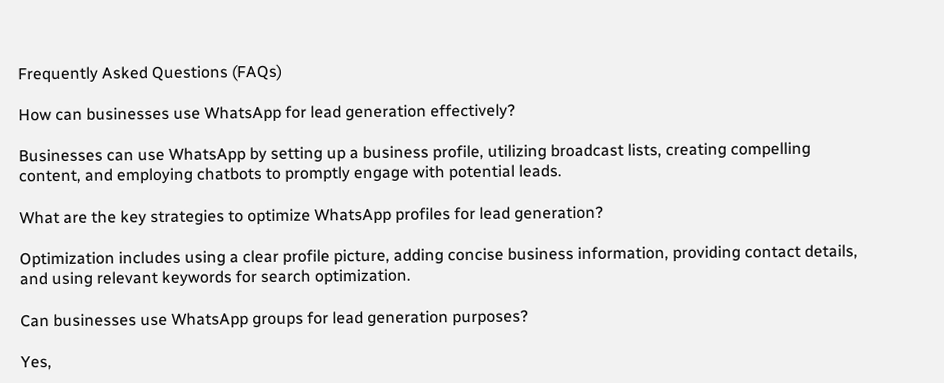Frequently Asked Questions (FAQs)

How can businesses use WhatsApp for lead generation effectively?

Businesses can use WhatsApp by setting up a business profile, utilizing broadcast lists, creating compelling content, and employing chatbots to promptly engage with potential leads.

What are the key strategies to optimize WhatsApp profiles for lead generation?

Optimization includes using a clear profile picture, adding concise business information, providing contact details, and using relevant keywords for search optimization.

Can businesses use WhatsApp groups for lead generation purposes?

Yes,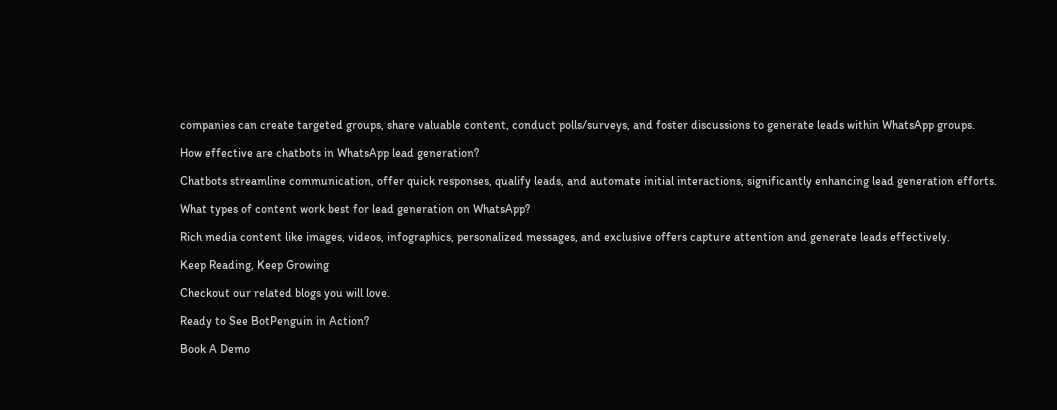companies can create targeted groups, share valuable content, conduct polls/surveys, and foster discussions to generate leads within WhatsApp groups.

How effective are chatbots in WhatsApp lead generation?

Chatbots streamline communication, offer quick responses, qualify leads, and automate initial interactions, significantly enhancing lead generation efforts.

What types of content work best for lead generation on WhatsApp?

Rich media content like images, videos, infographics, personalized messages, and exclusive offers capture attention and generate leads effectively.

Keep Reading, Keep Growing

Checkout our related blogs you will love.

Ready to See BotPenguin in Action?

Book A Demo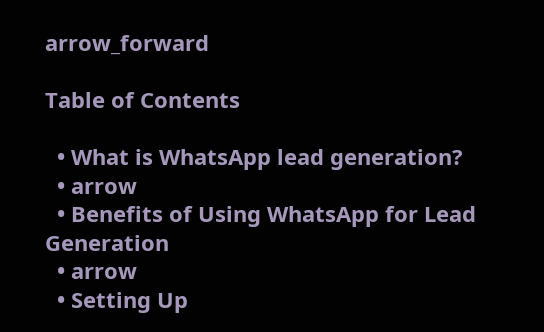arrow_forward

Table of Contents

  • What is WhatsApp lead generation?
  • arrow
  • Benefits of Using WhatsApp for Lead Generation
  • arrow
  • Setting Up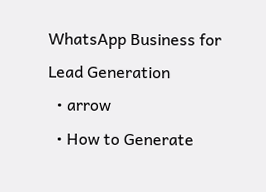WhatsApp Business for Lead Generation
  • arrow
  • How to Generate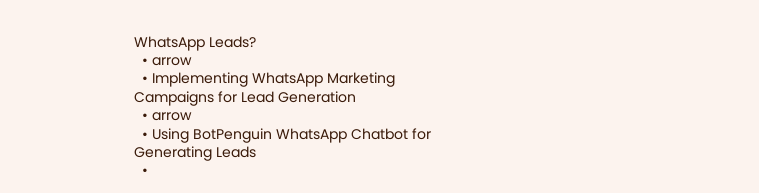WhatsApp Leads?
  • arrow
  • Implementing WhatsApp Marketing Campaigns for Lead Generation
  • arrow
  • Using BotPenguin WhatsApp Chatbot for Generating Leads
  •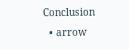Conclusion
  • arrow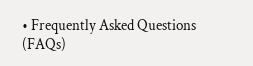• Frequently Asked Questions (FAQs)